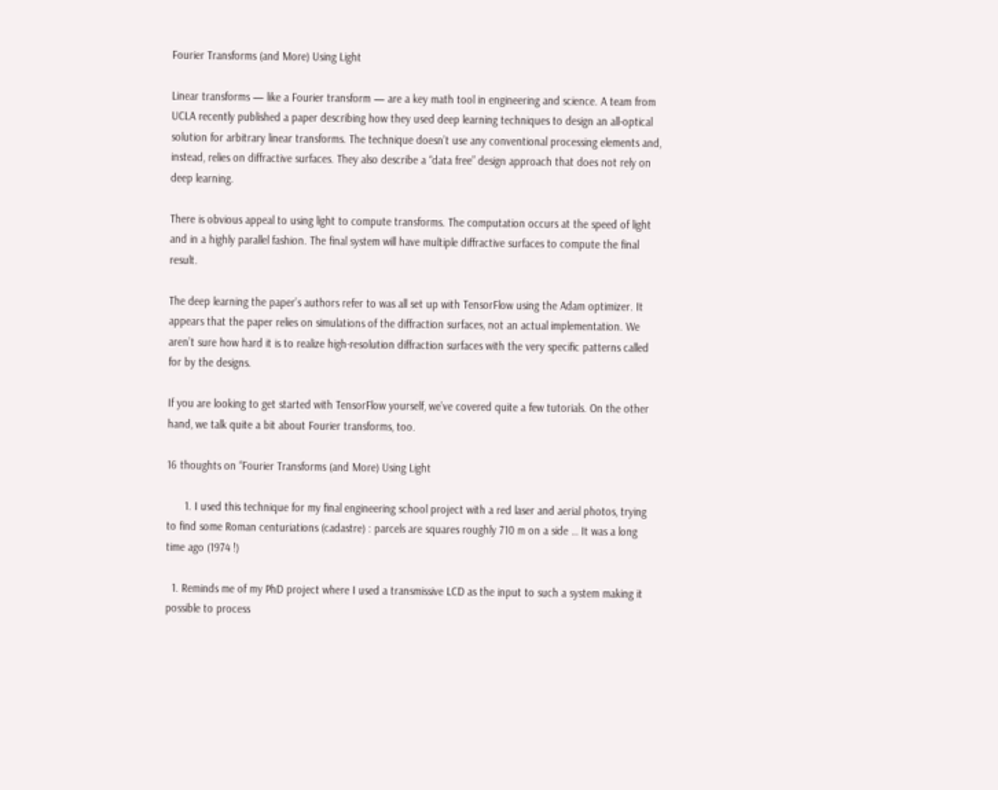Fourier Transforms (and More) Using Light

Linear transforms — like a Fourier transform — are a key math tool in engineering and science. A team from UCLA recently published a paper describing how they used deep learning techniques to design an all-optical solution for arbitrary linear transforms. The technique doesn’t use any conventional processing elements and, instead, relies on diffractive surfaces. They also describe a “data free” design approach that does not rely on deep learning.

There is obvious appeal to using light to compute transforms. The computation occurs at the speed of light and in a highly parallel fashion. The final system will have multiple diffractive surfaces to compute the final result.

The deep learning the paper’s authors refer to was all set up with TensorFlow using the Adam optimizer. It appears that the paper relies on simulations of the diffraction surfaces, not an actual implementation. We aren’t sure how hard it is to realize high-resolution diffraction surfaces with the very specific patterns called for by the designs.

If you are looking to get started with TensorFlow yourself, we’ve covered quite a few tutorials. On the other hand, we talk quite a bit about Fourier transforms, too.

16 thoughts on “Fourier Transforms (and More) Using Light

      1. I used this technique for my final engineering school project with a red laser and aerial photos, trying to find some Roman centuriations (cadastre) : parcels are squares roughly 710 m on a side … It was a long time ago (1974 !)

  1. Reminds me of my PhD project where I used a transmissive LCD as the input to such a system making it possible to process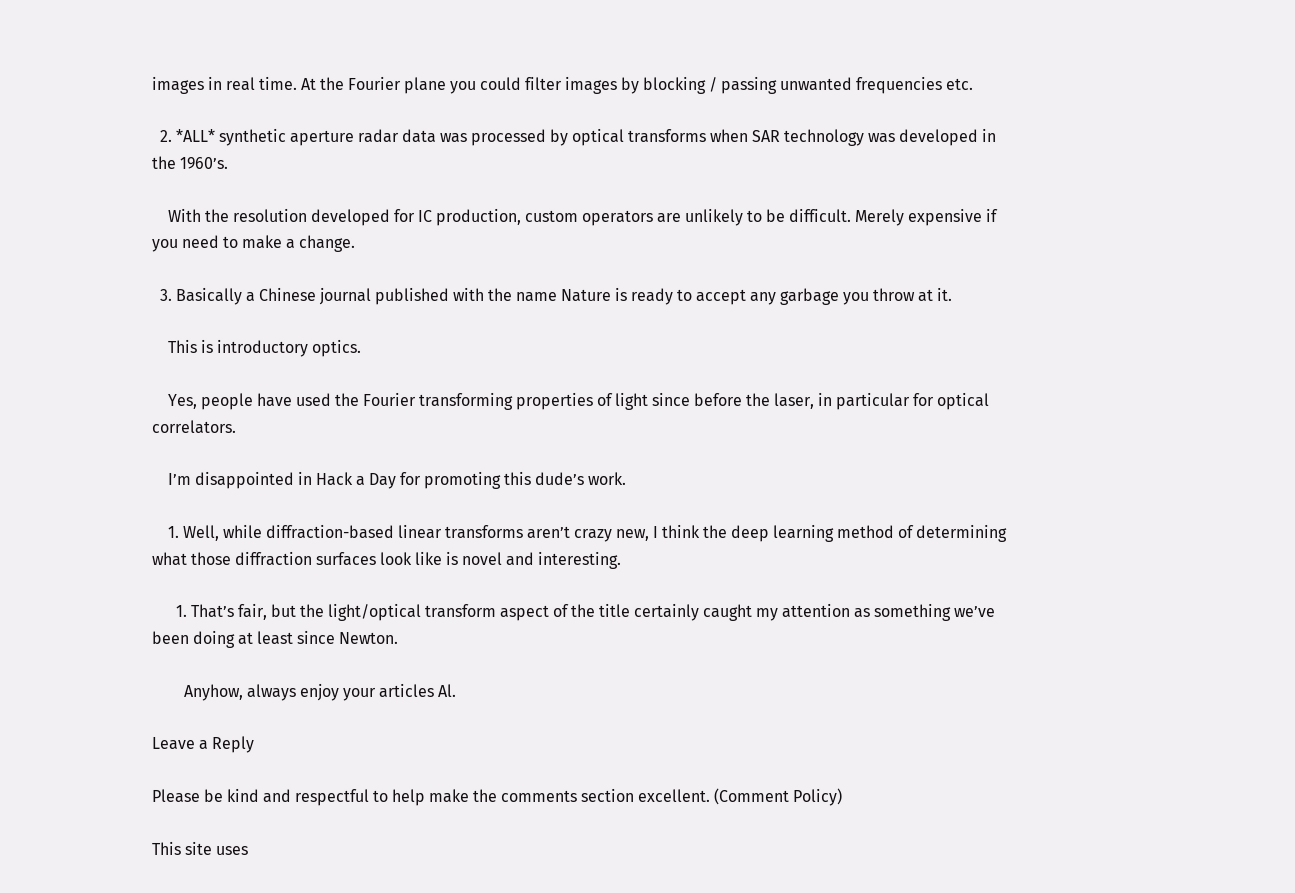images in real time. At the Fourier plane you could filter images by blocking / passing unwanted frequencies etc.

  2. *ALL* synthetic aperture radar data was processed by optical transforms when SAR technology was developed in the 1960’s.

    With the resolution developed for IC production, custom operators are unlikely to be difficult. Merely expensive if you need to make a change.

  3. Basically a Chinese journal published with the name Nature is ready to accept any garbage you throw at it.

    This is introductory optics.

    Yes, people have used the Fourier transforming properties of light since before the laser, in particular for optical correlators.

    I’m disappointed in Hack a Day for promoting this dude’s work.

    1. Well, while diffraction-based linear transforms aren’t crazy new, I think the deep learning method of determining what those diffraction surfaces look like is novel and interesting.

      1. That’s fair, but the light/optical transform aspect of the title certainly caught my attention as something we’ve been doing at least since Newton.

        Anyhow, always enjoy your articles Al.

Leave a Reply

Please be kind and respectful to help make the comments section excellent. (Comment Policy)

This site uses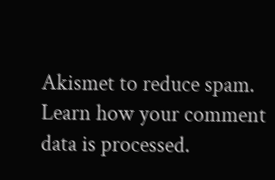Akismet to reduce spam. Learn how your comment data is processed.